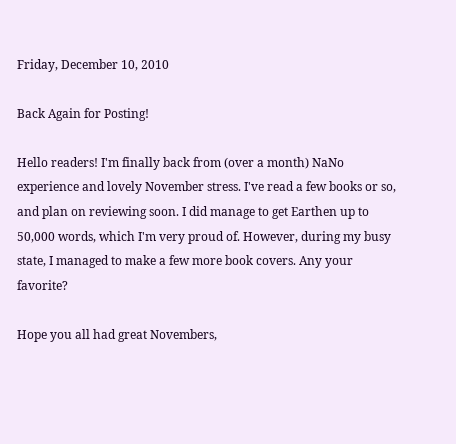Friday, December 10, 2010

Back Again for Posting!

Hello readers! I'm finally back from (over a month) NaNo experience and lovely November stress. I've read a few books or so, and plan on reviewing soon. I did manage to get Earthen up to 50,000 words, which I'm very proud of. However, during my busy state, I managed to make a few more book covers. Any your favorite?

Hope you all had great Novembers,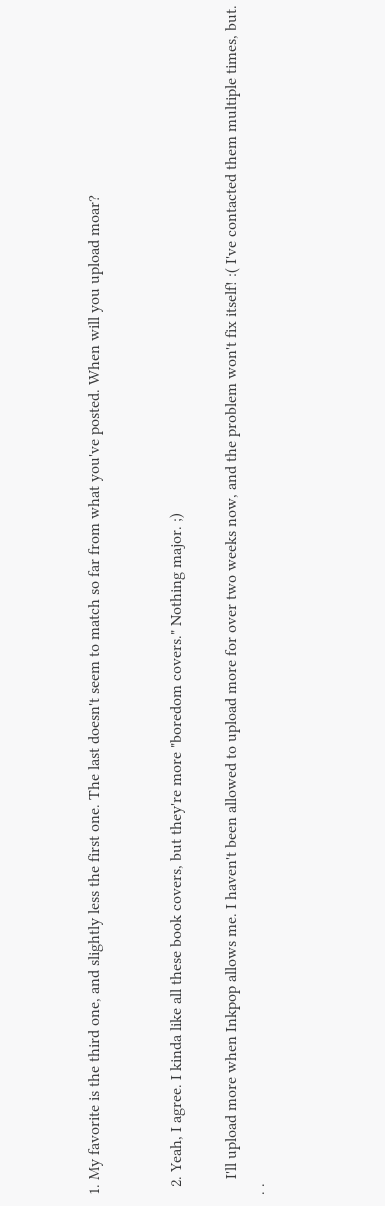1. My favorite is the third one, and slightly less the first one. The last doesn't seem to match so far from what you've posted. When will you upload moar?


  2. Yeah, I agree. I kinda like all these book covers, but they're more "boredom covers." Nothing major. ;)

    I'll upload more when Inkpop allows me. I haven't been allowed to upload more for over two weeks now, and the problem won't fix itself! :( I've contacted them multiple times, but. . .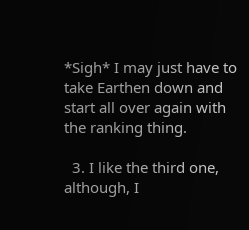*Sigh* I may just have to take Earthen down and start all over again with the ranking thing.

  3. I like the third one, although, I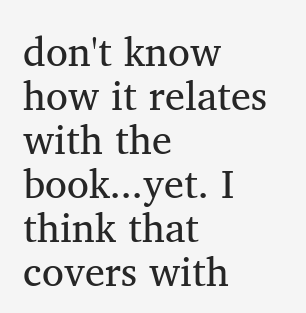don't know how it relates with the book...yet. I think that covers with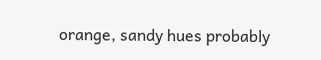orange, sandy hues probably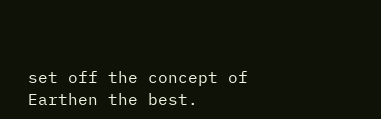set off the concept of Earthen the best.